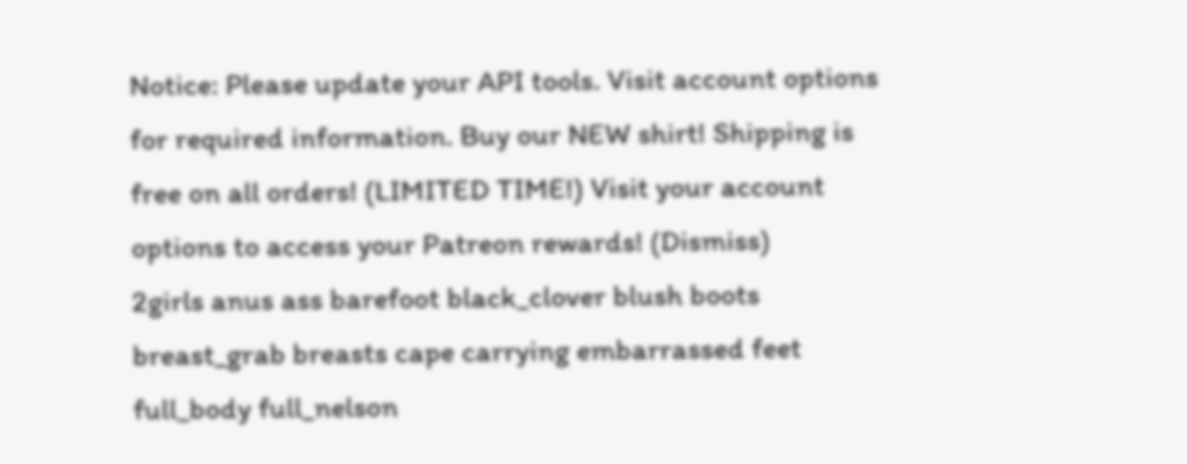Notice: Please update your API tools. Visit account options for required information. Buy our NEW shirt! Shipping is free on all orders! (LIMITED TIME!) Visit your account options to access your Patreon rewards! (Dismiss)
2girls anus ass barefoot black_clover blush boots breast_grab breasts cape carrying embarrassed feet full_body full_nelson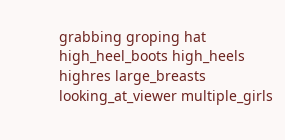grabbing groping hat high_heel_boots high_heels highres large_breasts looking_at_viewer multiple_girls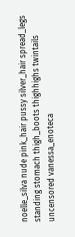noelle_silva nude pink_hair pussy silver_hair spread_legs standing stomach thigh_boots thighhighs twintails uncensored vanessa_enoteca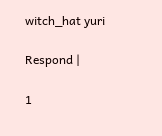witch_hat yuri

Respond |

1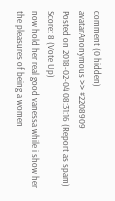comment (0 hidden)
avatarAnonymous >> #2208909
Posted on 2018-02-04 08:31:16 (Report as spam) Score: 8 (Vote Up)
now hold her real good vanessa while i show her the pleasures of being a women